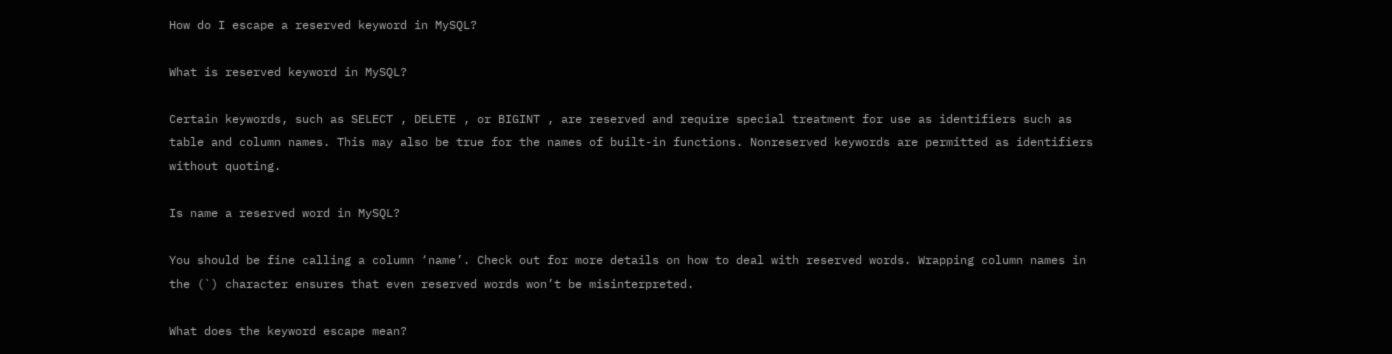How do I escape a reserved keyword in MySQL?

What is reserved keyword in MySQL?

Certain keywords, such as SELECT , DELETE , or BIGINT , are reserved and require special treatment for use as identifiers such as table and column names. This may also be true for the names of built-in functions. Nonreserved keywords are permitted as identifiers without quoting.

Is name a reserved word in MySQL?

You should be fine calling a column ‘name’. Check out for more details on how to deal with reserved words. Wrapping column names in the (`) character ensures that even reserved words won’t be misinterpreted.

What does the keyword escape mean?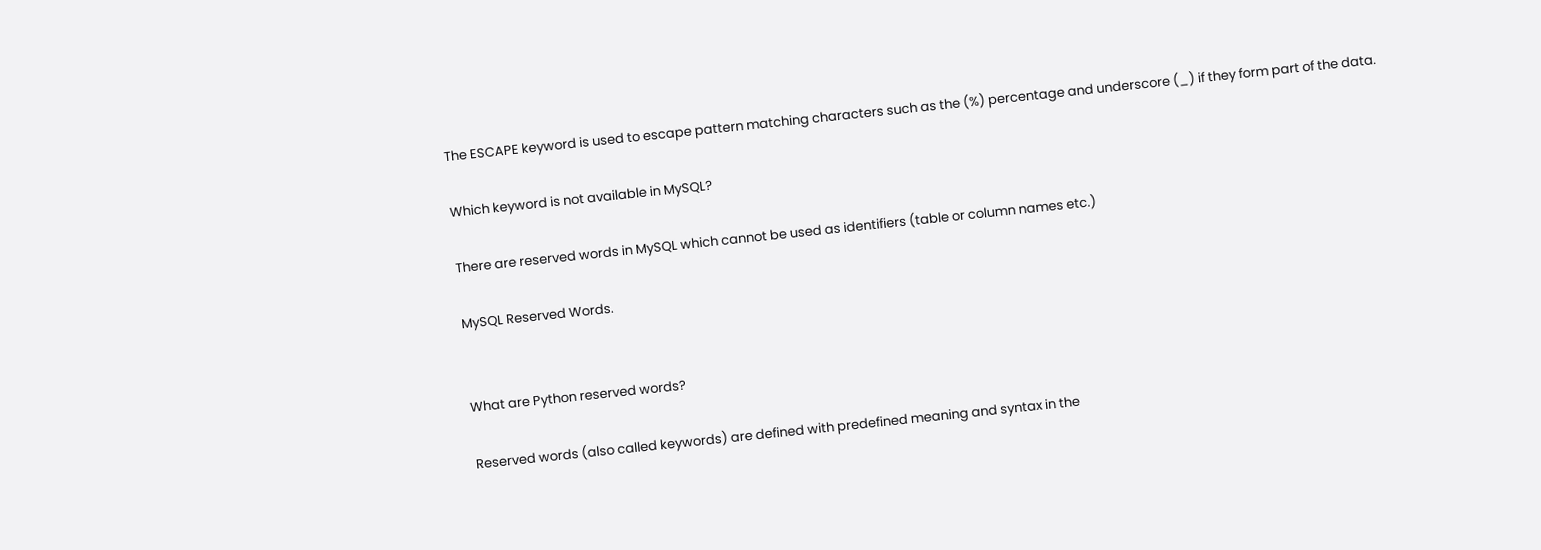The ESCAPE keyword is used to escape pattern matching characters such as the (%) percentage and underscore (_) if they form part of the data.

Which keyword is not available in MySQL?

There are reserved words in MySQL which cannot be used as identifiers (table or column names etc.)

MySQL Reserved Words.


What are Python reserved words?

Reserved words (also called keywords) are defined with predefined meaning and syntax in the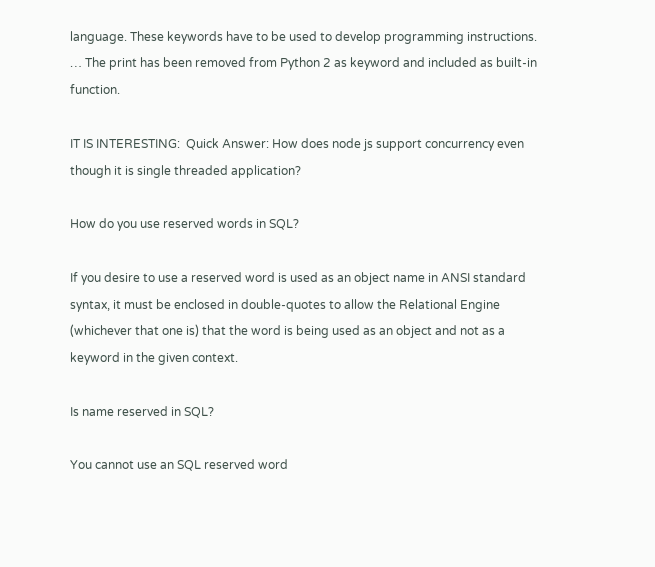language. These keywords have to be used to develop programming instructions. … The print has been removed from Python 2 as keyword and included as built-in function.

IT IS INTERESTING:  Quick Answer: How does node js support concurrency even though it is single threaded application?

How do you use reserved words in SQL?

If you desire to use a reserved word is used as an object name in ANSI standard syntax, it must be enclosed in double-quotes to allow the Relational Engine (whichever that one is) that the word is being used as an object and not as a keyword in the given context.

Is name reserved in SQL?

You cannot use an SQL reserved word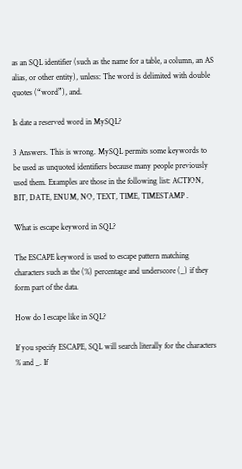as an SQL identifier (such as the name for a table, a column, an AS alias, or other entity), unless: The word is delimited with double quotes (“word”), and.

Is date a reserved word in MySQL?

3 Answers. This is wrong. MySQL permits some keywords to be used as unquoted identifiers because many people previously used them. Examples are those in the following list: ACTION, BIT, DATE, ENUM, NO, TEXT, TIME, TIMESTAMP .

What is escape keyword in SQL?

The ESCAPE keyword is used to escape pattern matching characters such as the (%) percentage and underscore (_) if they form part of the data.

How do I escape like in SQL?

If you specify ESCAPE, SQL will search literally for the characters % and _. If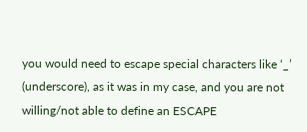you would need to escape special characters like ‘_’ (underscore), as it was in my case, and you are not willing/not able to define an ESCAPE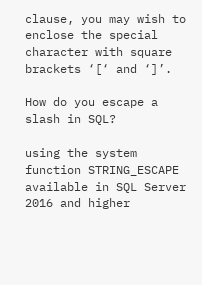clause, you may wish to enclose the special character with square brackets ‘[‘ and ‘]’.

How do you escape a slash in SQL?

using the system function STRING_ESCAPE available in SQL Server 2016 and higher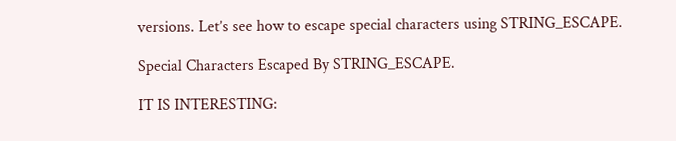versions. Let’s see how to escape special characters using STRING_ESCAPE.

Special Characters Escaped By STRING_ESCAPE.

IT IS INTERESTING: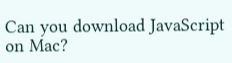Can you download JavaScript on Mac?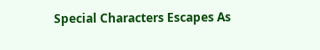Special Characters Escapes As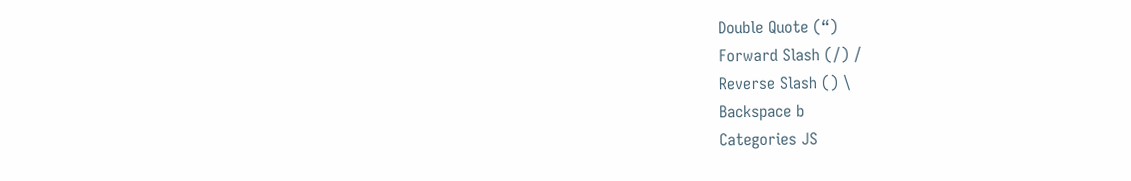Double Quote (“)
Forward Slash (/) /
Reverse Slash () \
Backspace b
Categories JS